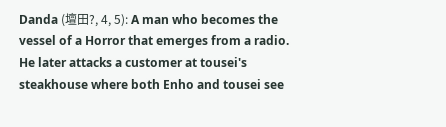Danda (壇田?, 4, 5): A man who becomes the vessel of a Horror that emerges from a radio. He later attacks a customer at tousei's steakhouse where both Enho and tousei see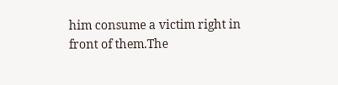him consume a victim right in front of them.The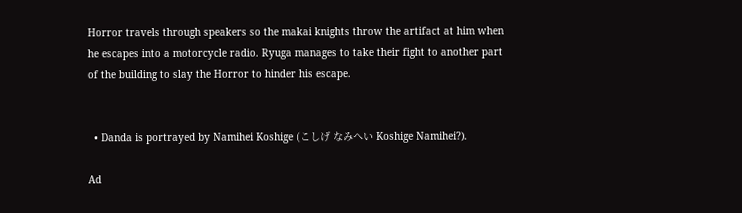Horror travels through speakers so the makai knights throw the artifact at him when he escapes into a motorcycle radio. Ryuga manages to take their fight to another part of the building to slay the Horror to hinder his escape.


  • Danda is portrayed by Namihei Koshige (こしげ なみへい Koshige Namihei?).

Ad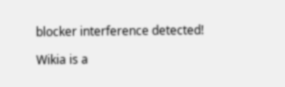blocker interference detected!

Wikia is a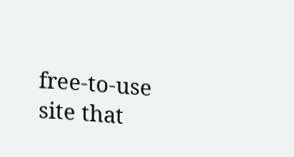free-to-use site that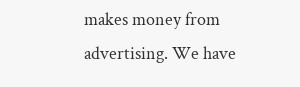makes money from advertising. We have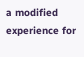a modified experience for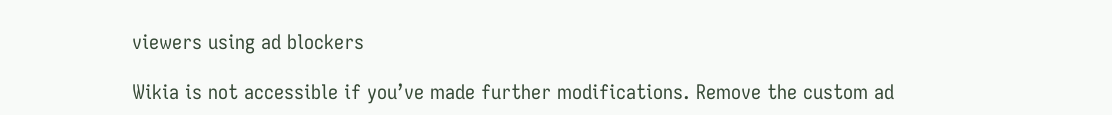viewers using ad blockers

Wikia is not accessible if you’ve made further modifications. Remove the custom ad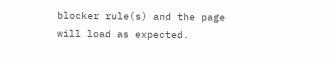blocker rule(s) and the page will load as expected.